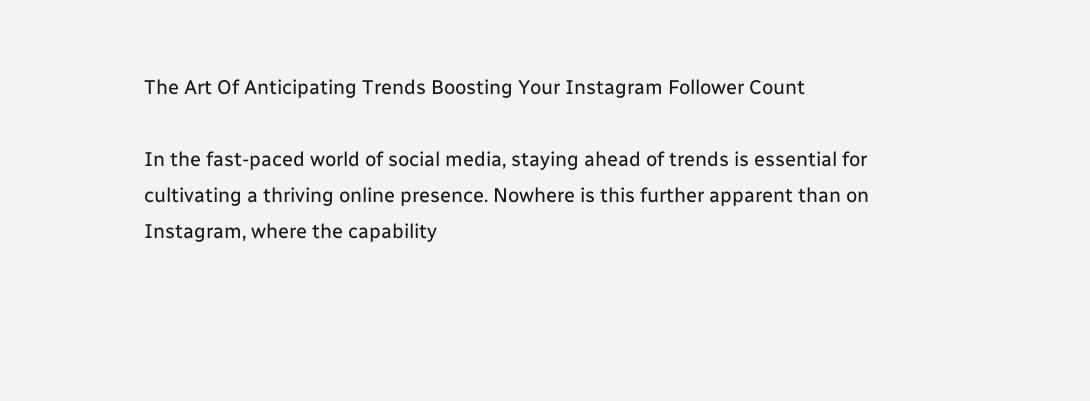The Art Of Anticipating Trends Boosting Your Instagram Follower Count

In the fast-paced world of social media, staying ahead of trends is essential for cultivating a thriving online presence. Nowhere is this further apparent than on Instagram, where the capability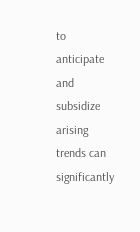to anticipate and subsidize arising trends can significantly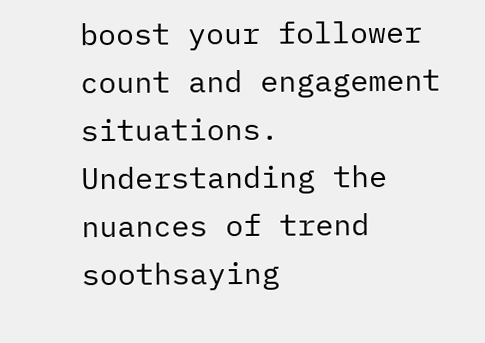boost your follower count and engagement situations. Understanding the nuances of trend soothsaying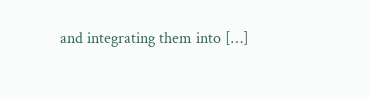and integrating them into […]